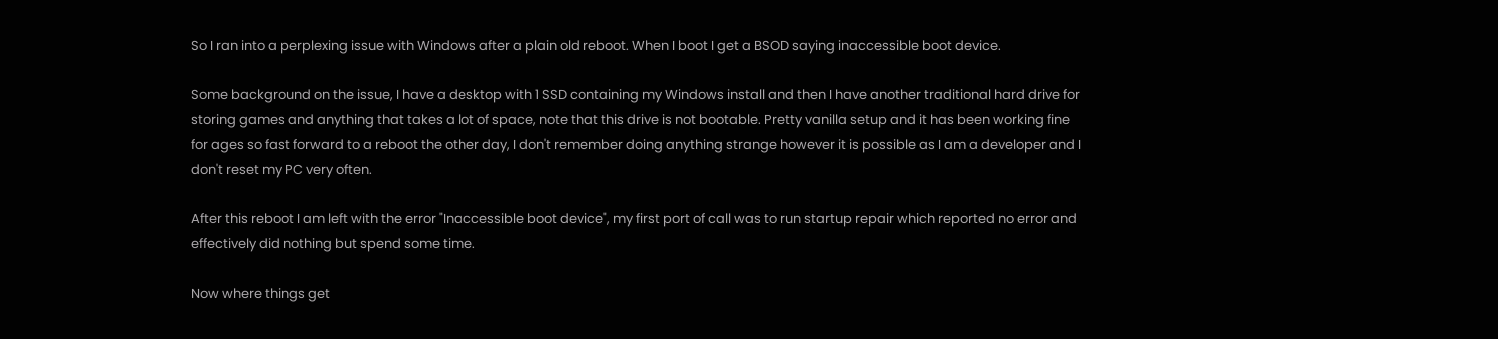So I ran into a perplexing issue with Windows after a plain old reboot. When I boot I get a BSOD saying inaccessible boot device.

Some background on the issue, I have a desktop with 1 SSD containing my Windows install and then I have another traditional hard drive for storing games and anything that takes a lot of space, note that this drive is not bootable. Pretty vanilla setup and it has been working fine for ages so fast forward to a reboot the other day, I don't remember doing anything strange however it is possible as I am a developer and I don't reset my PC very often.

After this reboot I am left with the error "Inaccessible boot device", my first port of call was to run startup repair which reported no error and effectively did nothing but spend some time.

Now where things get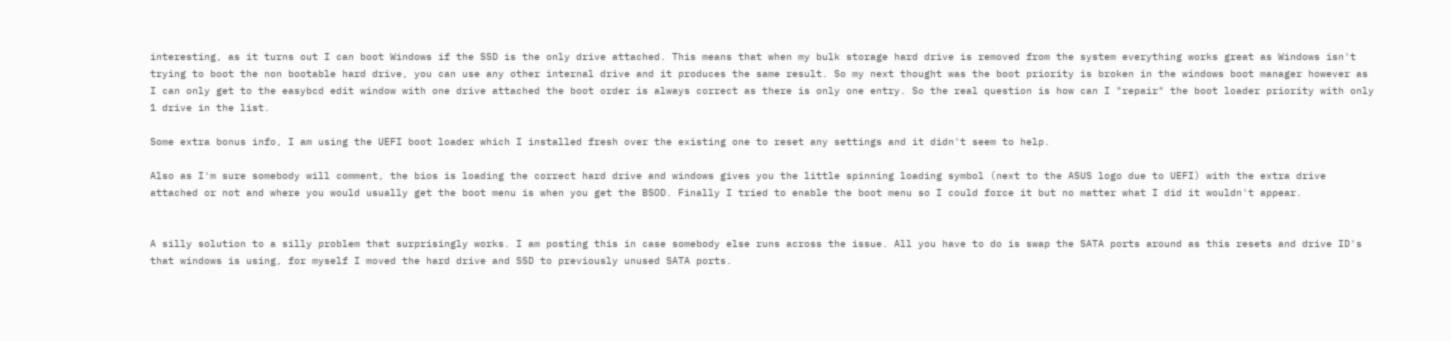interesting, as it turns out I can boot Windows if the SSD is the only drive attached. This means that when my bulk storage hard drive is removed from the system everything works great as Windows isn't trying to boot the non bootable hard drive, you can use any other internal drive and it produces the same result. So my next thought was the boot priority is broken in the windows boot manager however as I can only get to the easybcd edit window with one drive attached the boot order is always correct as there is only one entry. So the real question is how can I "repair" the boot loader priority with only 1 drive in the list.

Some extra bonus info, I am using the UEFI boot loader which I installed fresh over the existing one to reset any settings and it didn't seem to help.

Also as I'm sure somebody will comment, the bios is loading the correct hard drive and windows gives you the little spinning loading symbol (next to the ASUS logo due to UEFI) with the extra drive attached or not and where you would usually get the boot menu is when you get the BSOD. Finally I tried to enable the boot menu so I could force it but no matter what I did it wouldn't appear.


A silly solution to a silly problem that surprisingly works. I am posting this in case somebody else runs across the issue. All you have to do is swap the SATA ports around as this resets and drive ID's that windows is using, for myself I moved the hard drive and SSD to previously unused SATA ports.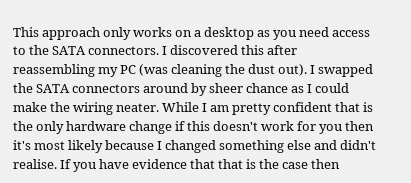This approach only works on a desktop as you need access to the SATA connectors. I discovered this after reassembling my PC (was cleaning the dust out). I swapped the SATA connectors around by sheer chance as I could make the wiring neater. While I am pretty confident that is the only hardware change if this doesn't work for you then it's most likely because I changed something else and didn't realise. If you have evidence that that is the case then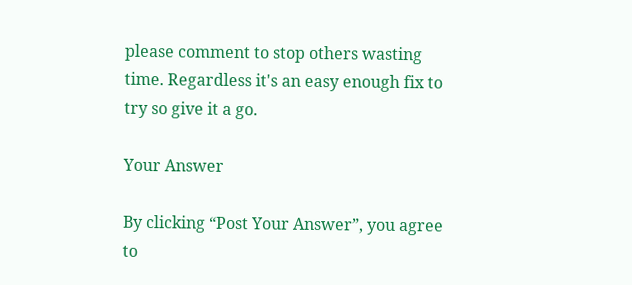please comment to stop others wasting time. Regardless it's an easy enough fix to try so give it a go.

Your Answer

By clicking “Post Your Answer”, you agree to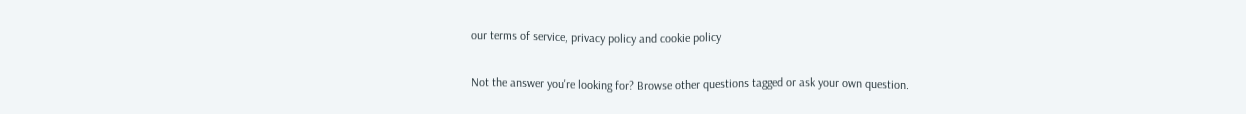our terms of service, privacy policy and cookie policy

Not the answer you're looking for? Browse other questions tagged or ask your own question.